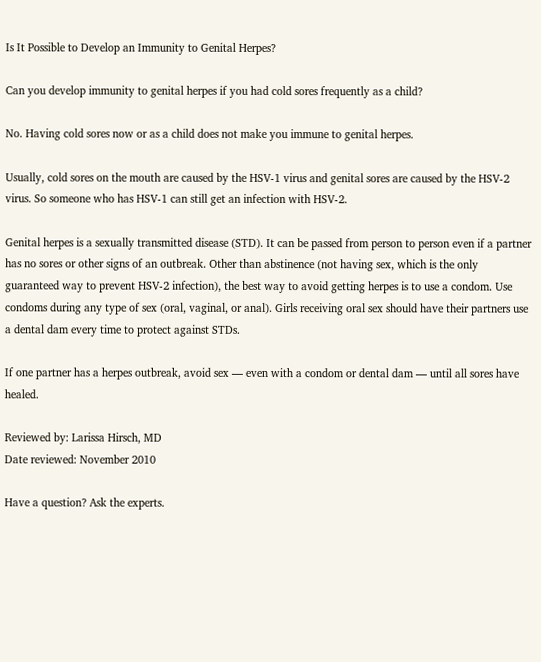Is It Possible to Develop an Immunity to Genital Herpes?

Can you develop immunity to genital herpes if you had cold sores frequently as a child?

No. Having cold sores now or as a child does not make you immune to genital herpes.

Usually, cold sores on the mouth are caused by the HSV-1 virus and genital sores are caused by the HSV-2 virus. So someone who has HSV-1 can still get an infection with HSV-2.

Genital herpes is a sexually transmitted disease (STD). It can be passed from person to person even if a partner has no sores or other signs of an outbreak. Other than abstinence (not having sex, which is the only guaranteed way to prevent HSV-2 infection), the best way to avoid getting herpes is to use a condom. Use condoms during any type of sex (oral, vaginal, or anal). Girls receiving oral sex should have their partners use a dental dam every time to protect against STDs.

If one partner has a herpes outbreak, avoid sex — even with a condom or dental dam — until all sores have healed.

Reviewed by: Larissa Hirsch, MD
Date reviewed: November 2010

Have a question? Ask the experts.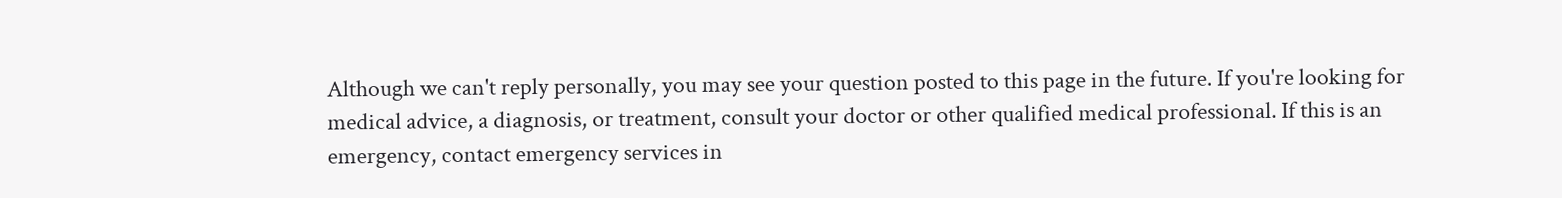Although we can't reply personally, you may see your question posted to this page in the future. If you're looking for medical advice, a diagnosis, or treatment, consult your doctor or other qualified medical professional. If this is an emergency, contact emergency services in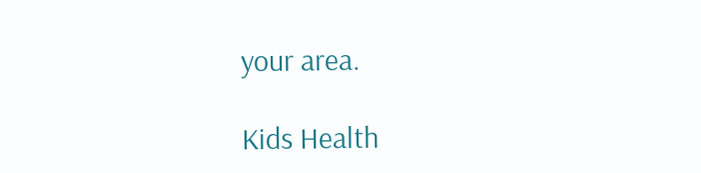your area.

Kids Health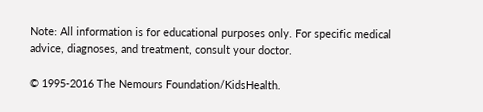Note: All information is for educational purposes only. For specific medical advice, diagnoses, and treatment, consult your doctor.

© 1995-2016 The Nemours Foundation/KidsHealth.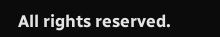All rights reserved.